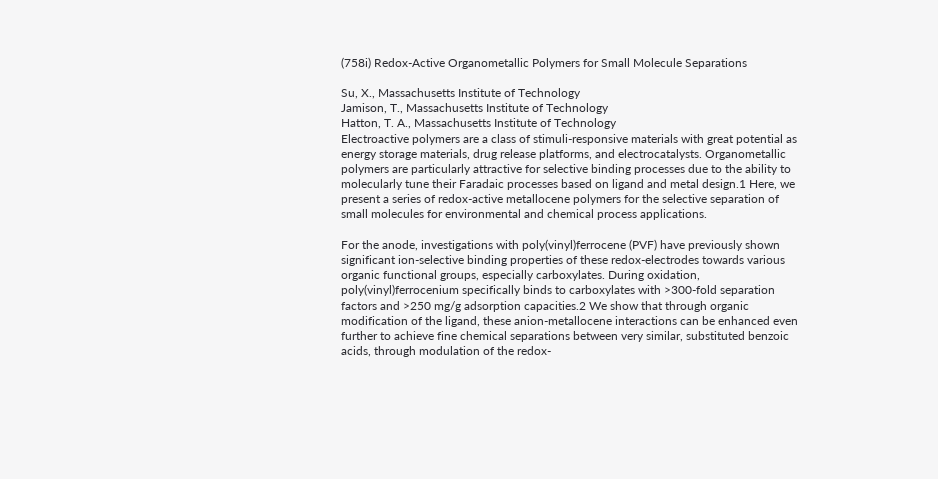(758i) Redox-Active Organometallic Polymers for Small Molecule Separations

Su, X., Massachusetts Institute of Technology
Jamison, T., Massachusetts Institute of Technology
Hatton, T. A., Massachusetts Institute of Technology
Electroactive polymers are a class of stimuli-responsive materials with great potential as energy storage materials, drug release platforms, and electrocatalysts. Organometallic polymers are particularly attractive for selective binding processes due to the ability to molecularly tune their Faradaic processes based on ligand and metal design.1 Here, we present a series of redox-active metallocene polymers for the selective separation of small molecules for environmental and chemical process applications.

For the anode, investigations with poly(vinyl)ferrocene (PVF) have previously shown significant ion-selective binding properties of these redox-electrodes towards various organic functional groups, especially carboxylates. During oxidation, poly(vinyl)ferrocenium specifically binds to carboxylates with >300-fold separation factors and >250 mg/g adsorption capacities.2 We show that through organic modification of the ligand, these anion-metallocene interactions can be enhanced even further to achieve fine chemical separations between very similar, substituted benzoic acids, through modulation of the redox-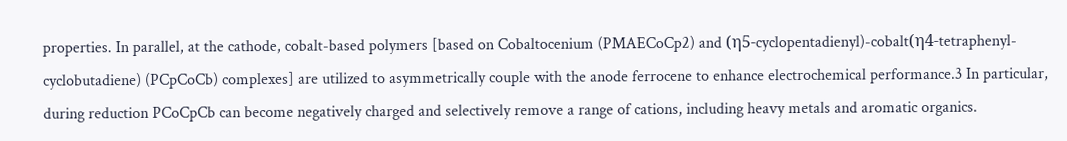properties. In parallel, at the cathode, cobalt-based polymers [based on Cobaltocenium (PMAECoCp2) and (η5-cyclopentadienyl)-cobalt(η4-tetraphenyl-cyclobutadiene) (PCpCoCb) complexes] are utilized to asymmetrically couple with the anode ferrocene to enhance electrochemical performance.3 In particular, during reduction PCoCpCb can become negatively charged and selectively remove a range of cations, including heavy metals and aromatic organics.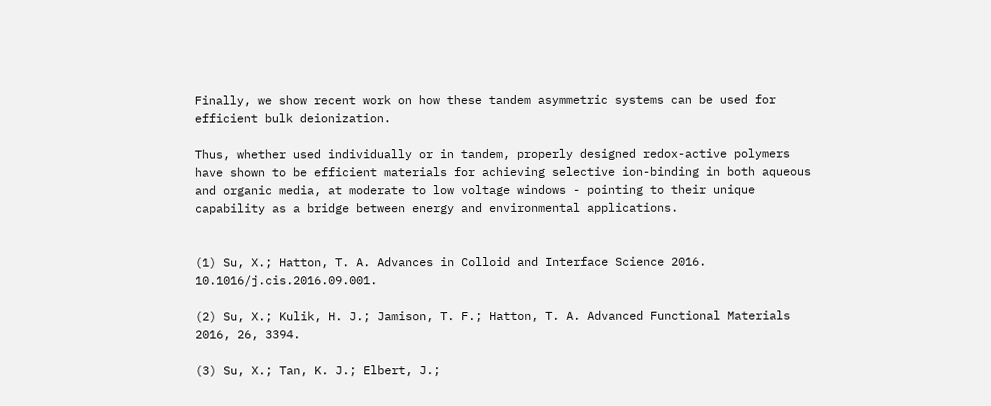Finally, we show recent work on how these tandem asymmetric systems can be used for efficient bulk deionization.

Thus, whether used individually or in tandem, properly designed redox-active polymers have shown to be efficient materials for achieving selective ion-binding in both aqueous and organic media, at moderate to low voltage windows - pointing to their unique capability as a bridge between energy and environmental applications.


(1) Su, X.; Hatton, T. A. Advances in Colloid and Interface Science 2016. 10.1016/j.cis.2016.09.001.

(2) Su, X.; Kulik, H. J.; Jamison, T. F.; Hatton, T. A. Advanced Functional Materials 2016, 26, 3394.

(3) Su, X.; Tan, K. J.; Elbert, J.;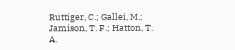Ruttiger, C.; Gallei, M.; Jamison, T. F.; Hatton, T. A.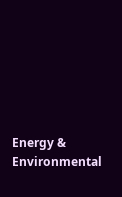Energy & Environmental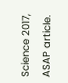Science 2017, ASAP article.